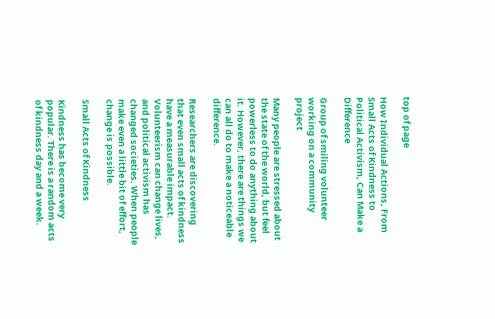top of page

How Individual Actions, From Small Acts of Kindness to Political Activism, Can Make a Difference

Group of smiling volunteer working on a community project

Many people are stressed about the state of the world, but feel powerless to do anything about it. However, there are things we can all do to make a noticeable difference.

Researchers are discovering that even small acts of kindness have a measurable impact. Volunteerism can change lives, and political activism has changed societies. When people make even a little bit of effort, change is possible.

Small Acts of Kindness

Kindness has become very popular. There is a random acts of kindness day and a week.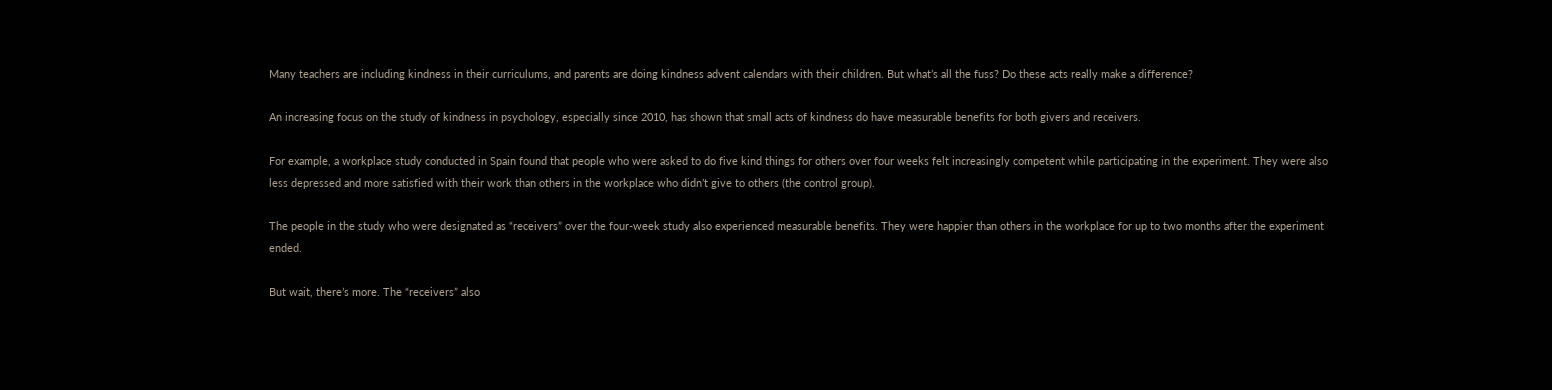Many teachers are including kindness in their curriculums, and parents are doing kindness advent calendars with their children. But what’s all the fuss? Do these acts really make a difference?

An increasing focus on the study of kindness in psychology, especially since 2010, has shown that small acts of kindness do have measurable benefits for both givers and receivers.

For example, a workplace study conducted in Spain found that people who were asked to do five kind things for others over four weeks felt increasingly competent while participating in the experiment. They were also less depressed and more satisfied with their work than others in the workplace who didn’t give to others (the control group).

The people in the study who were designated as “receivers” over the four-week study also experienced measurable benefits. They were happier than others in the workplace for up to two months after the experiment ended.

But wait, there’s more. The “receivers” also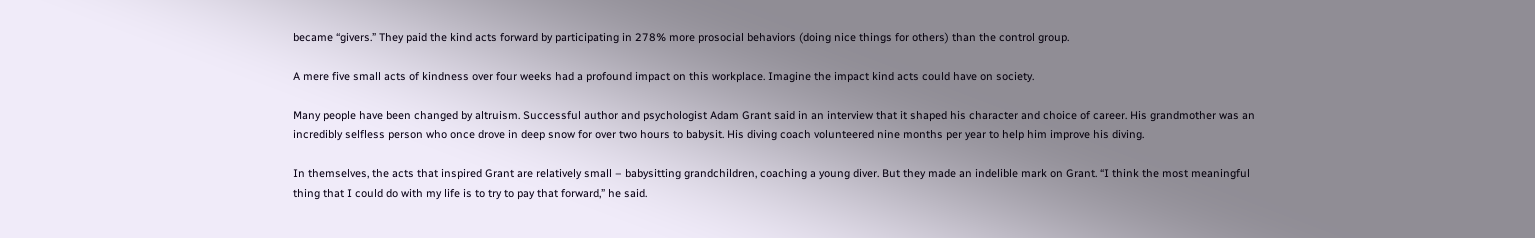became “givers.” They paid the kind acts forward by participating in 278% more prosocial behaviors (doing nice things for others) than the control group.

A mere five small acts of kindness over four weeks had a profound impact on this workplace. Imagine the impact kind acts could have on society.

Many people have been changed by altruism. Successful author and psychologist Adam Grant said in an interview that it shaped his character and choice of career. His grandmother was an incredibly selfless person who once drove in deep snow for over two hours to babysit. His diving coach volunteered nine months per year to help him improve his diving.

In themselves, the acts that inspired Grant are relatively small – babysitting grandchildren, coaching a young diver. But they made an indelible mark on Grant. “I think the most meaningful thing that I could do with my life is to try to pay that forward,” he said.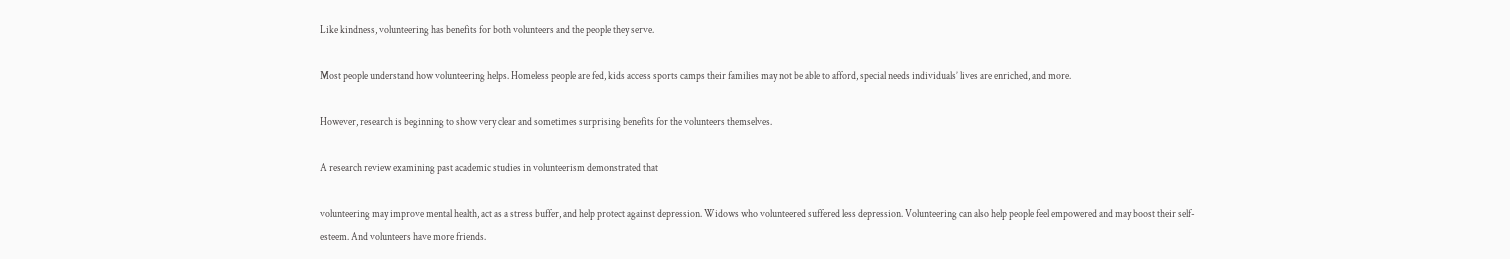Like kindness, volunteering has benefits for both volunteers and the people they serve.

Most people understand how volunteering helps. Homeless people are fed, kids access sports camps their families may not be able to afford, special needs individuals’ lives are enriched, and more.

However, research is beginning to show very clear and sometimes surprising benefits for the volunteers themselves.

A research review examining past academic studies in volunteerism demonstrated that

volunteering may improve mental health, act as a stress buffer, and help protect against depression. Widows who volunteered suffered less depression. Volunteering can also help people feel empowered and may boost their self-esteem. And volunteers have more friends.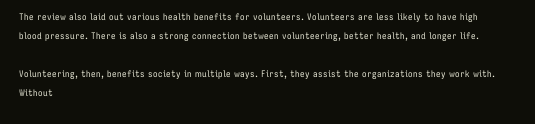The review also laid out various health benefits for volunteers. Volunteers are less likely to have high blood pressure. There is also a strong connection between volunteering, better health, and longer life.

Volunteering, then, benefits society in multiple ways. First, they assist the organizations they work with. Without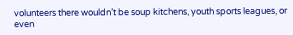volunteers there wouldn’t be soup kitchens, youth sports leagues, or even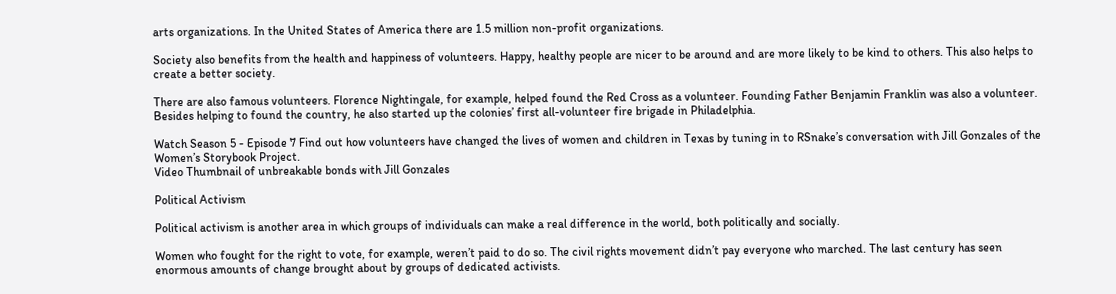arts organizations. In the United States of America there are 1.5 million non-profit organizations.

Society also benefits from the health and happiness of volunteers. Happy, healthy people are nicer to be around and are more likely to be kind to others. This also helps to create a better society.

There are also famous volunteers. Florence Nightingale, for example, helped found the Red Cross as a volunteer. Founding Father Benjamin Franklin was also a volunteer. Besides helping to found the country, he also started up the colonies’ first all-volunteer fire brigade in Philadelphia.

Watch Season 5 - Episode 7 Find out how volunteers have changed the lives of women and children in Texas by tuning in to RSnake’s conversation with Jill Gonzales of the Women’s Storybook Project.
Video Thumbnail of unbreakable bonds with Jill Gonzales

Political Activism

Political activism is another area in which groups of individuals can make a real difference in the world, both politically and socially.

Women who fought for the right to vote, for example, weren’t paid to do so. The civil rights movement didn’t pay everyone who marched. The last century has seen enormous amounts of change brought about by groups of dedicated activists.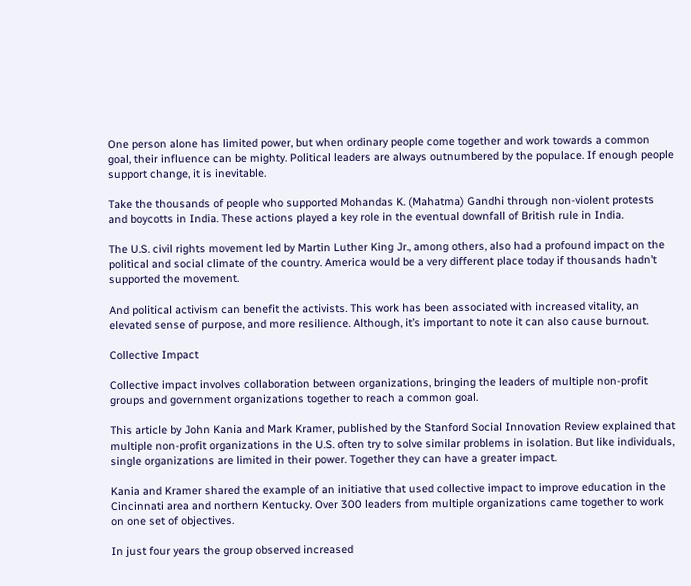One person alone has limited power, but when ordinary people come together and work towards a common goal, their influence can be mighty. Political leaders are always outnumbered by the populace. If enough people support change, it is inevitable.

Take the thousands of people who supported Mohandas K. (Mahatma) Gandhi through non-violent protests and boycotts in India. These actions played a key role in the eventual downfall of British rule in India.

The U.S. civil rights movement led by Martin Luther King Jr., among others, also had a profound impact on the political and social climate of the country. America would be a very different place today if thousands hadn’t supported the movement.

And political activism can benefit the activists. This work has been associated with increased vitality, an elevated sense of purpose, and more resilience. Although, it’s important to note it can also cause burnout.

Collective Impact

Collective impact involves collaboration between organizations, bringing the leaders of multiple non-profit groups and government organizations together to reach a common goal.

This article by John Kania and Mark Kramer, published by the Stanford Social Innovation Review explained that multiple non-profit organizations in the U.S. often try to solve similar problems in isolation. But like individuals, single organizations are limited in their power. Together they can have a greater impact.

Kania and Kramer shared the example of an initiative that used collective impact to improve education in the Cincinnati area and northern Kentucky. Over 300 leaders from multiple organizations came together to work on one set of objectives.

In just four years the group observed increased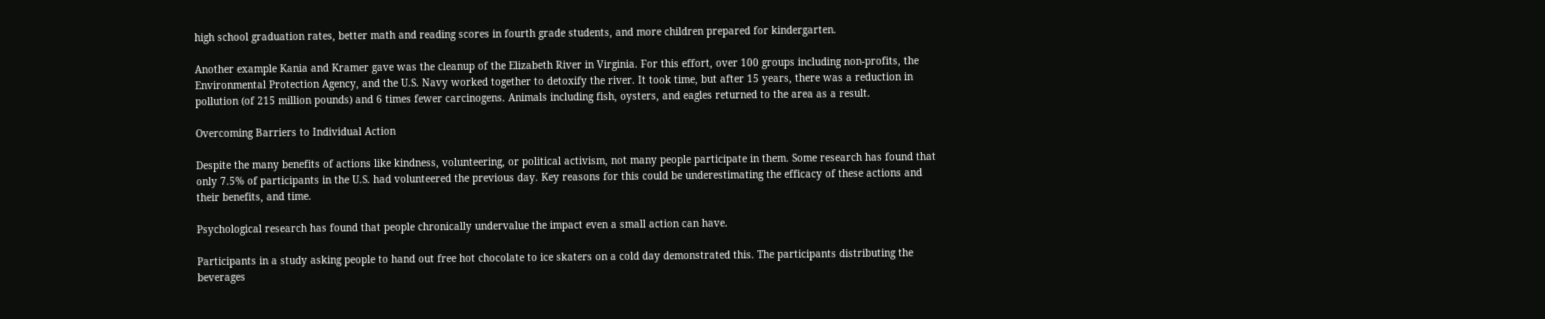high school graduation rates, better math and reading scores in fourth grade students, and more children prepared for kindergarten.

Another example Kania and Kramer gave was the cleanup of the Elizabeth River in Virginia. For this effort, over 100 groups including non-profits, the Environmental Protection Agency, and the U.S. Navy worked together to detoxify the river. It took time, but after 15 years, there was a reduction in pollution (of 215 million pounds) and 6 times fewer carcinogens. Animals including fish, oysters, and eagles returned to the area as a result.

Overcoming Barriers to Individual Action

Despite the many benefits of actions like kindness, volunteering, or political activism, not many people participate in them. Some research has found that only 7.5% of participants in the U.S. had volunteered the previous day. Key reasons for this could be underestimating the efficacy of these actions and their benefits, and time.

Psychological research has found that people chronically undervalue the impact even a small action can have.

Participants in a study asking people to hand out free hot chocolate to ice skaters on a cold day demonstrated this. The participants distributing the beverages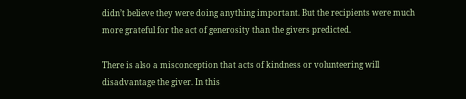didn’t believe they were doing anything important. But the recipients were much more grateful for the act of generosity than the givers predicted.

There is also a misconception that acts of kindness or volunteering will disadvantage the giver. In this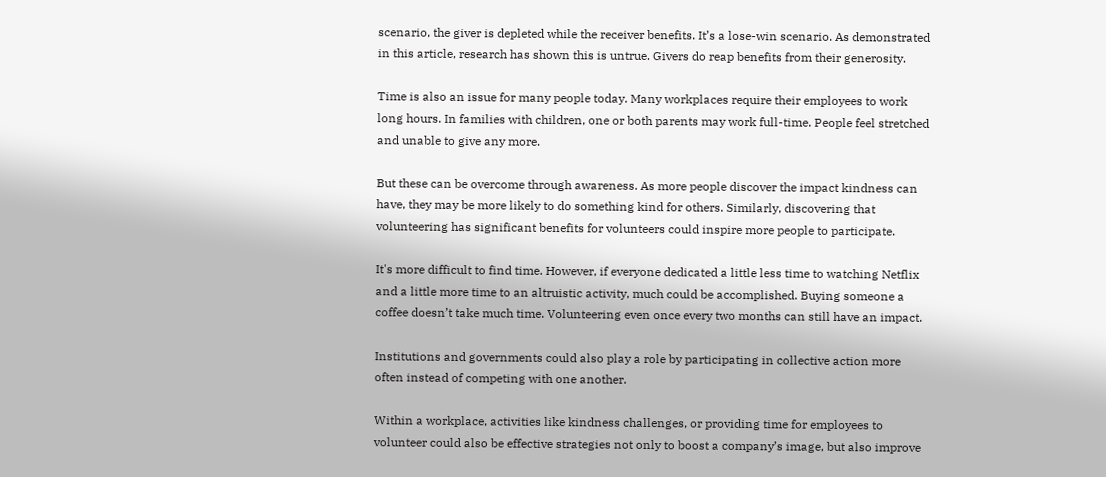scenario, the giver is depleted while the receiver benefits. It’s a lose-win scenario. As demonstrated in this article, research has shown this is untrue. Givers do reap benefits from their generosity.

Time is also an issue for many people today. Many workplaces require their employees to work long hours. In families with children, one or both parents may work full-time. People feel stretched and unable to give any more.

But these can be overcome through awareness. As more people discover the impact kindness can have, they may be more likely to do something kind for others. Similarly, discovering that volunteering has significant benefits for volunteers could inspire more people to participate.

It's more difficult to find time. However, if everyone dedicated a little less time to watching Netflix and a little more time to an altruistic activity, much could be accomplished. Buying someone a coffee doesn’t take much time. Volunteering even once every two months can still have an impact.

Institutions and governments could also play a role by participating in collective action more often instead of competing with one another.

Within a workplace, activities like kindness challenges, or providing time for employees to volunteer could also be effective strategies not only to boost a company’s image, but also improve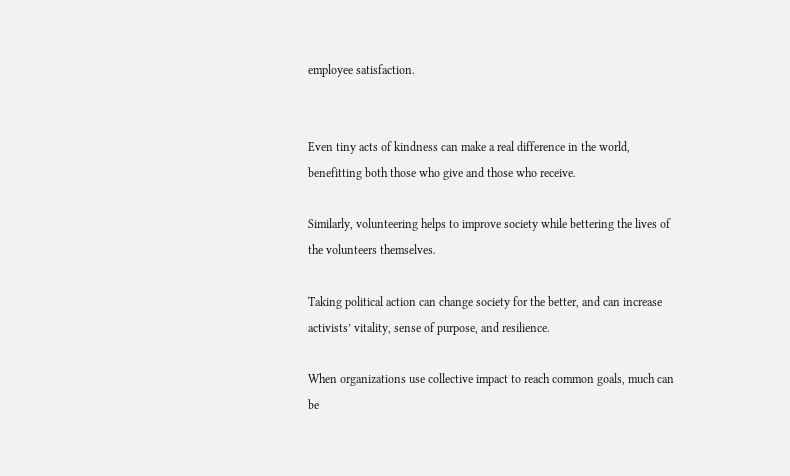employee satisfaction.


Even tiny acts of kindness can make a real difference in the world, benefitting both those who give and those who receive.

Similarly, volunteering helps to improve society while bettering the lives of the volunteers themselves.

Taking political action can change society for the better, and can increase activists’ vitality, sense of purpose, and resilience.

When organizations use collective impact to reach common goals, much can be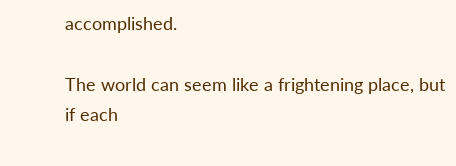accomplished.

The world can seem like a frightening place, but if each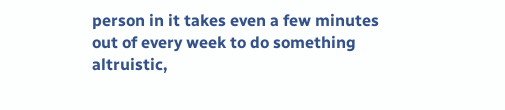person in it takes even a few minutes out of every week to do something altruistic,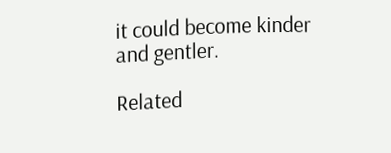it could become kinder and gentler.

Related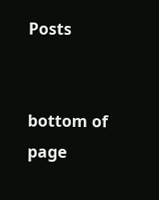Posts


bottom of page